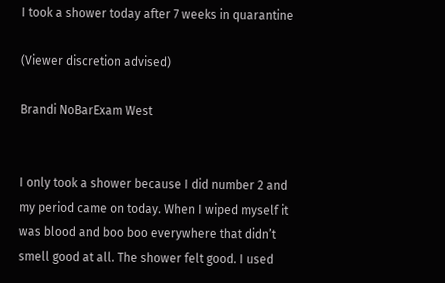I took a shower today after 7 weeks in quarantine

(Viewer discretion advised)

Brandi NoBarExam West


I only took a shower because I did number 2 and my period came on today. When I wiped myself it was blood and boo boo everywhere that didn’t smell good at all. The shower felt good. I used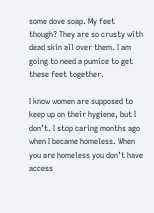some dove soap. My feet though? They are so crusty with dead skin all over them. I am going to need a pumice to get these feet together.

I know women are supposed to keep up on their hygiene, but I don’t. I stop caring months ago when I became homeless. When you are homeless you don’t have access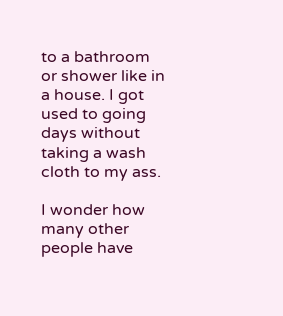to a bathroom or shower like in a house. I got used to going days without taking a wash cloth to my ass.

I wonder how many other people have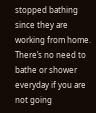stopped bathing since they are working from home. There’s no need to bathe or shower everyday if you are not going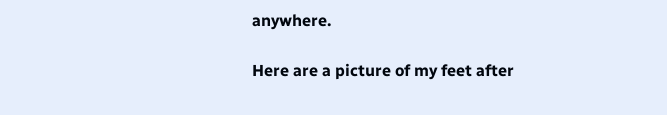anywhere.

Here are a picture of my feet after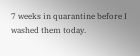7 weeks in quarantine before I washed them today.